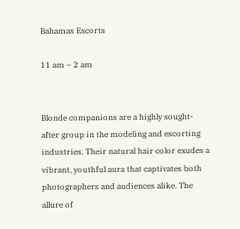Bahamas Escorts

11 am – 2 am


Blonde companions are a highly sought-after group in the modeling and escorting industries. Their natural hair color exudes a vibrant, youthful aura that captivates both photographers and audiences alike. The allure of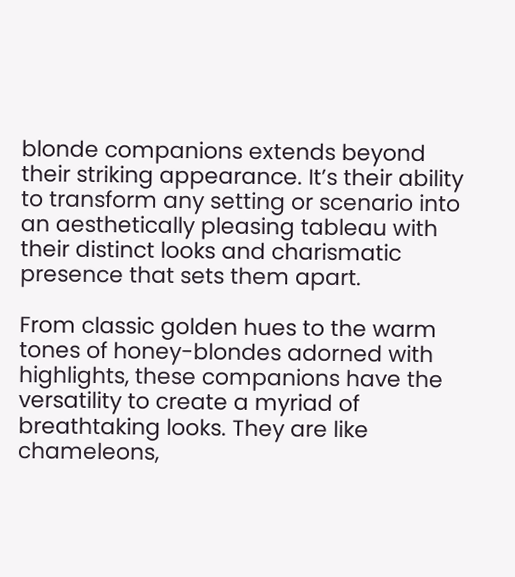blonde companions extends beyond their striking appearance. It’s their ability to transform any setting or scenario into an aesthetically pleasing tableau with their distinct looks and charismatic presence that sets them apart.

From classic golden hues to the warm tones of honey-blondes adorned with highlights, these companions have the versatility to create a myriad of breathtaking looks. They are like chameleons,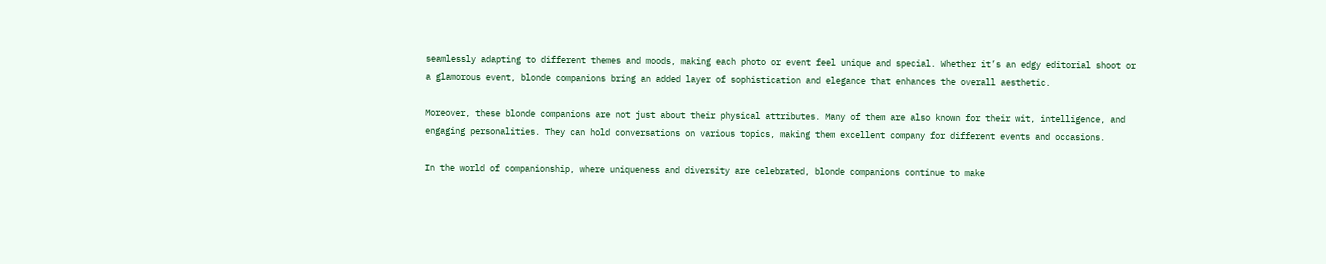seamlessly adapting to different themes and moods, making each photo or event feel unique and special. Whether it’s an edgy editorial shoot or a glamorous event, blonde companions bring an added layer of sophistication and elegance that enhances the overall aesthetic.

Moreover, these blonde companions are not just about their physical attributes. Many of them are also known for their wit, intelligence, and engaging personalities. They can hold conversations on various topics, making them excellent company for different events and occasions.

In the world of companionship, where uniqueness and diversity are celebrated, blonde companions continue to make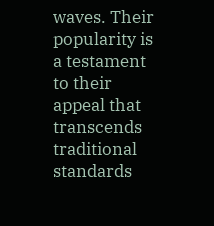waves. Their popularity is a testament to their appeal that transcends traditional standards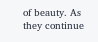of beauty. As they continue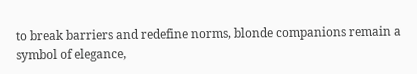to break barriers and redefine norms, blonde companions remain a symbol of elegance,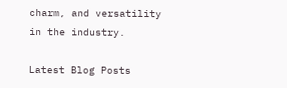charm, and versatility in the industry.

Latest Blog Posts